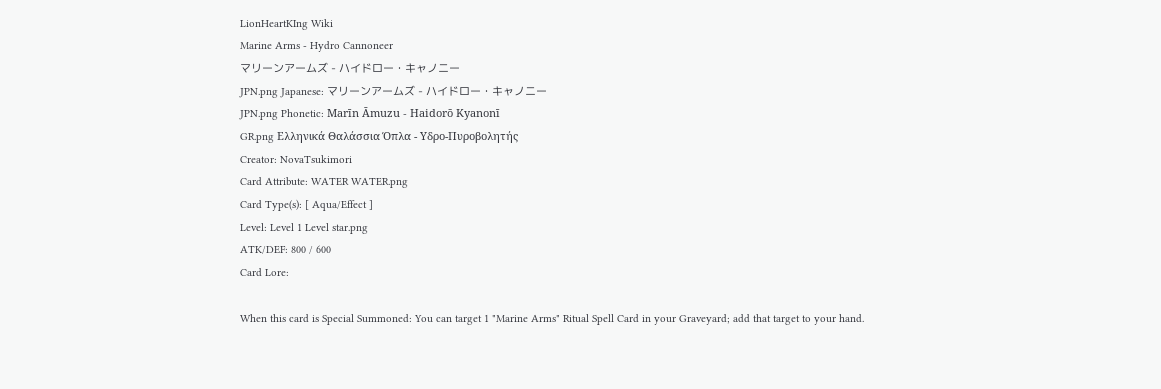LionHeartKIng Wiki
Marine Arms - Hydro Cannoneer
マリーンアームズ - ハイドロー・キャノニー
JPN.png Japanese: マリーンアームズ - ハイドロー・キャノニー
JPN.png Phonetic: Marīn Āmuzu - Haidorō Kyanonī
GR.png Ελληνικά Θαλάσσια Όπλα - Υδρο-Πυροβολητής
Creator: NovaTsukimori
Card Attribute: WATER WATER.png
Card Type(s): [ Aqua/Effect ]
Level: Level 1 Level star.png
ATK/DEF: 800 / 600
Card Lore:

When this card is Special Summoned: You can target 1 "Marine Arms" Ritual Spell Card in your Graveyard; add that target to your hand.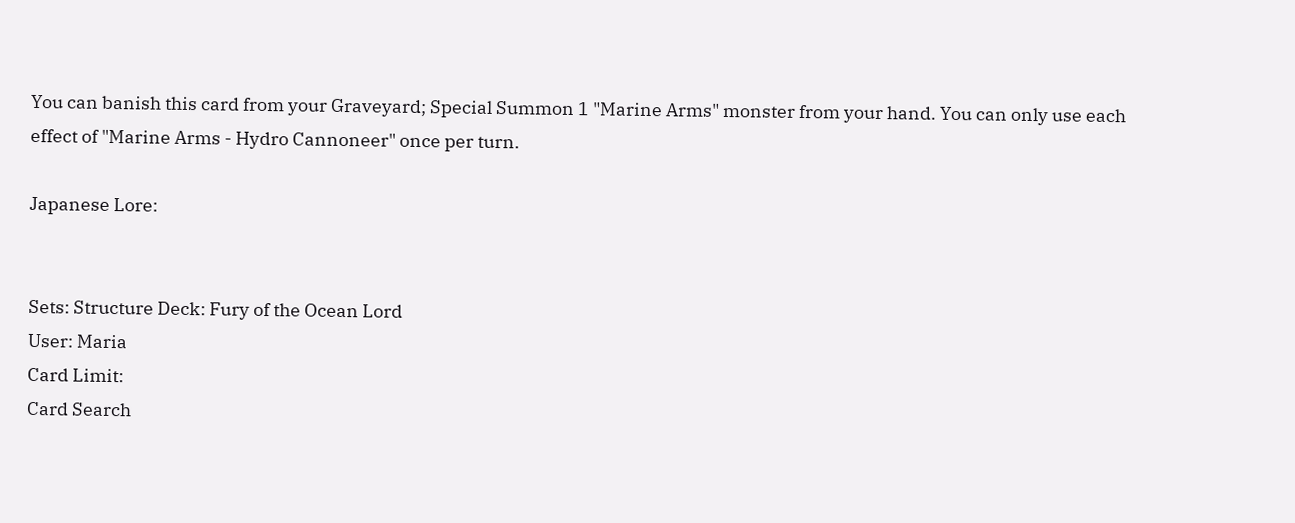You can banish this card from your Graveyard; Special Summon 1 "Marine Arms" monster from your hand. You can only use each effect of "Marine Arms - Hydro Cannoneer" once per turn.

Japanese Lore:


Sets: Structure Deck: Fury of the Ocean Lord
User: Maria
Card Limit:
Card Search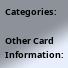Categories:

Other Card Information: